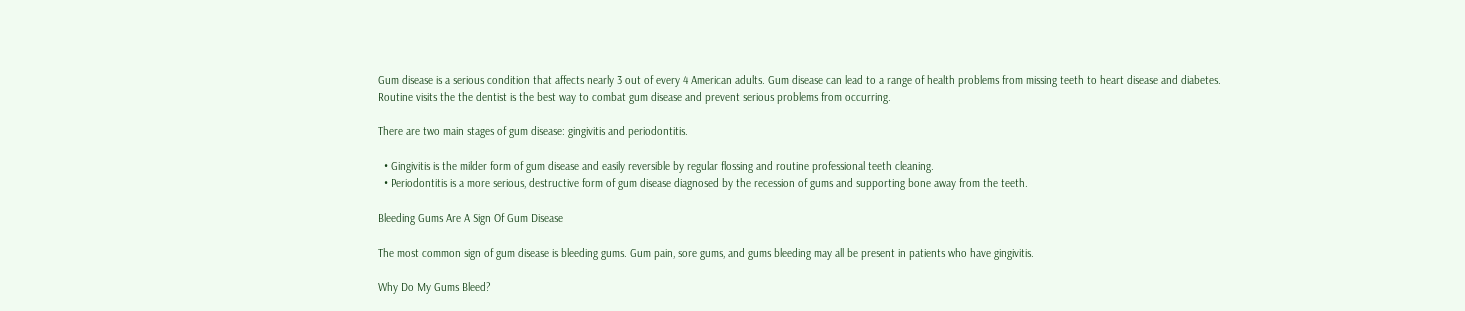Gum disease is a serious condition that affects nearly 3 out of every 4 American adults. Gum disease can lead to a range of health problems from missing teeth to heart disease and diabetes. Routine visits the the dentist is the best way to combat gum disease and prevent serious problems from occurring.

There are two main stages of gum disease: gingivitis and periodontitis.

  • Gingivitis is the milder form of gum disease and easily reversible by regular flossing and routine professional teeth cleaning.
  • Periodontitis is a more serious, destructive form of gum disease diagnosed by the recession of gums and supporting bone away from the teeth.

Bleeding Gums Are A Sign Of Gum Disease

The most common sign of gum disease is bleeding gums. Gum pain, sore gums, and gums bleeding may all be present in patients who have gingivitis.

Why Do My Gums Bleed?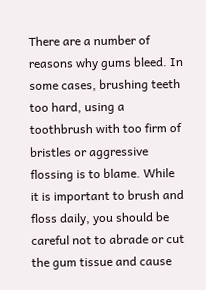There are a number of reasons why gums bleed. In some cases, brushing teeth too hard, using a toothbrush with too firm of bristles or aggressive flossing is to blame. While it is important to brush and floss daily, you should be careful not to abrade or cut the gum tissue and cause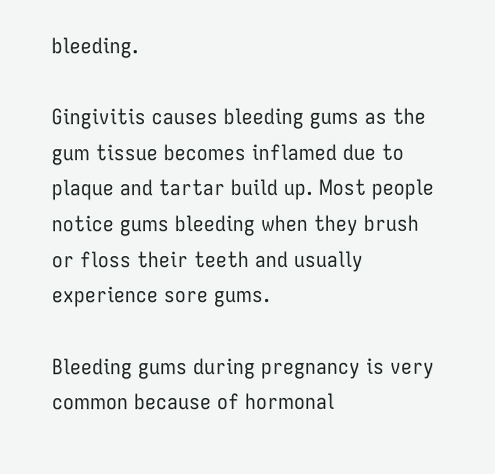bleeding.

Gingivitis causes bleeding gums as the gum tissue becomes inflamed due to plaque and tartar build up. Most people notice gums bleeding when they brush or floss their teeth and usually experience sore gums.

Bleeding gums during pregnancy is very common because of hormonal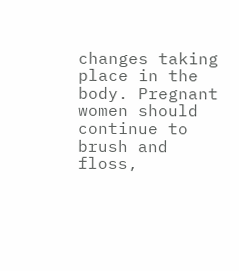changes taking place in the body. Pregnant women should continue to brush and floss,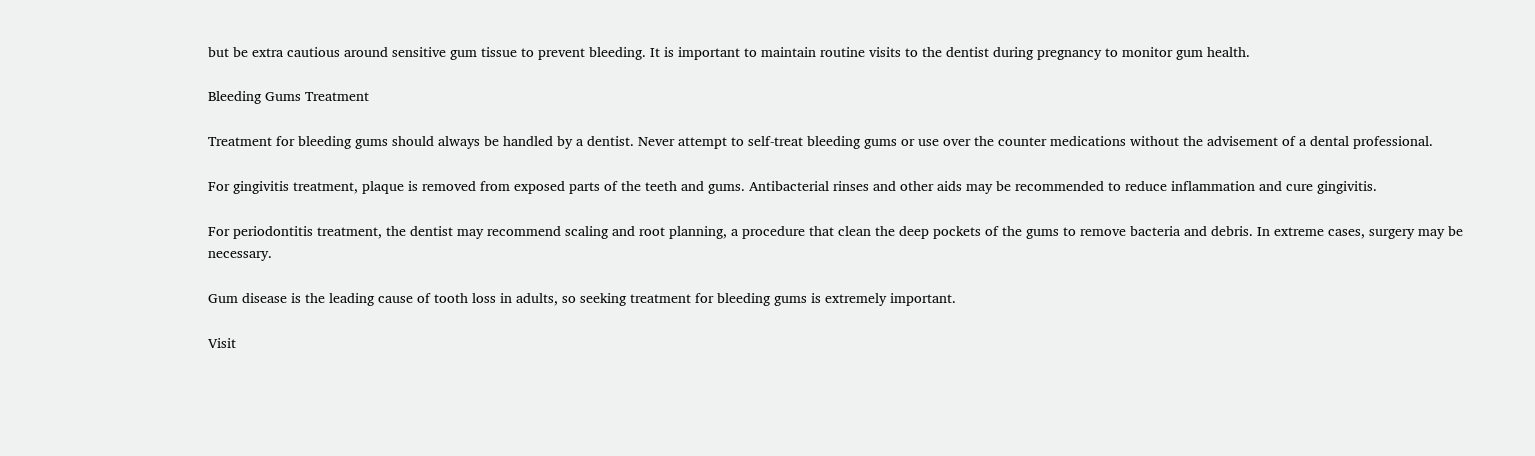but be extra cautious around sensitive gum tissue to prevent bleeding. It is important to maintain routine visits to the dentist during pregnancy to monitor gum health.

Bleeding Gums Treatment

Treatment for bleeding gums should always be handled by a dentist. Never attempt to self-treat bleeding gums or use over the counter medications without the advisement of a dental professional.

For gingivitis treatment, plaque is removed from exposed parts of the teeth and gums. Antibacterial rinses and other aids may be recommended to reduce inflammation and cure gingivitis.

For periodontitis treatment, the dentist may recommend scaling and root planning, a procedure that clean the deep pockets of the gums to remove bacteria and debris. In extreme cases, surgery may be necessary.

Gum disease is the leading cause of tooth loss in adults, so seeking treatment for bleeding gums is extremely important.

Visit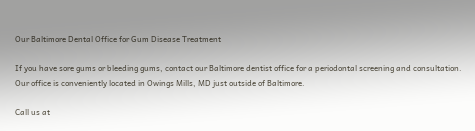Our Baltimore Dental Office for Gum Disease Treatment

If you have sore gums or bleeding gums, contact our Baltimore dentist office for a periodontal screening and consultation. Our office is conveniently located in Owings Mills, MD just outside of Baltimore.

Call us at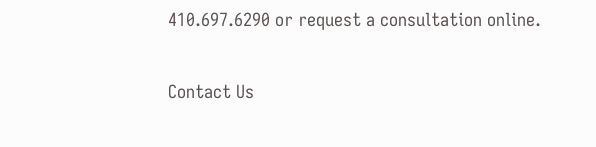410.697.6290 or request a consultation online.

Contact Us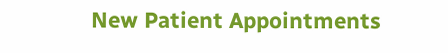New Patient Appointments